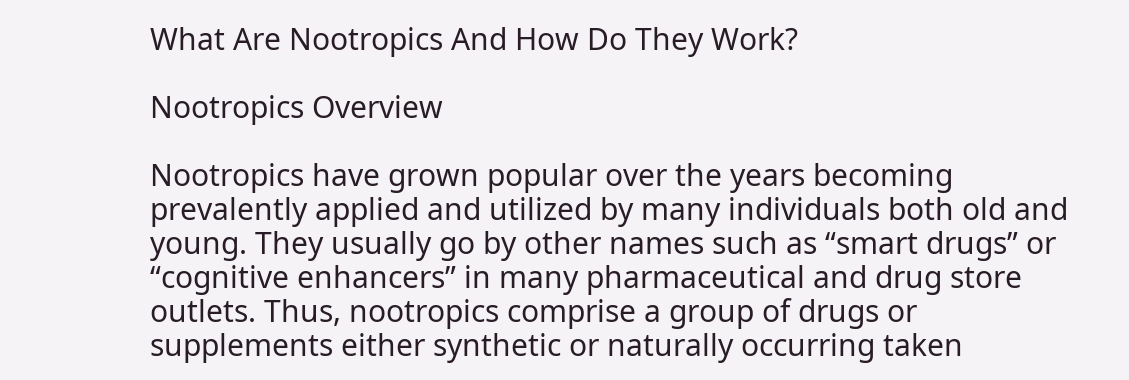What Are Nootropics And How Do They Work?

Nootropics Overview

Nootropics have grown popular over the years becoming prevalently applied and utilized by many individuals both old and young. They usually go by other names such as “smart drugs” or “cognitive enhancers” in many pharmaceutical and drug store outlets. Thus, nootropics comprise a group of drugs or supplements either synthetic or naturally occurring taken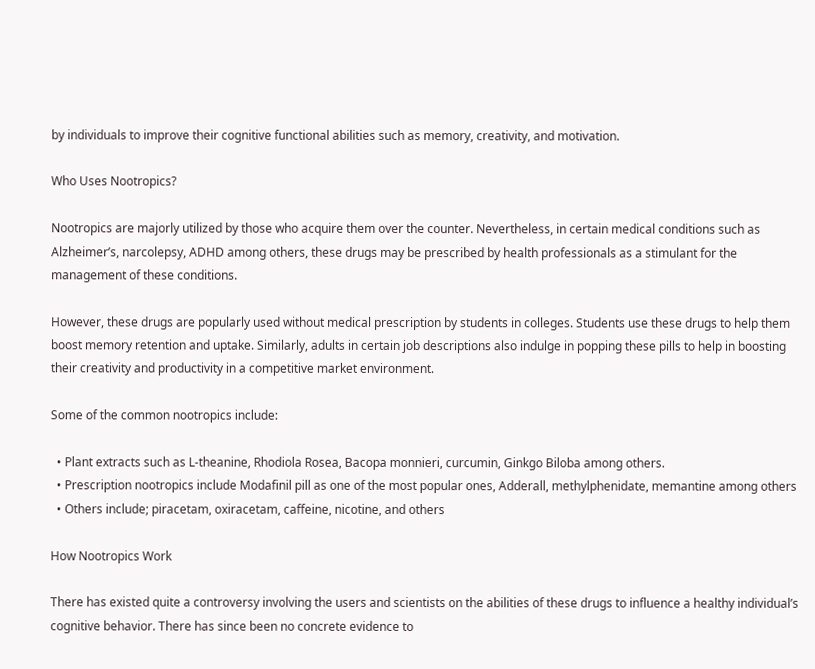by individuals to improve their cognitive functional abilities such as memory, creativity, and motivation.

Who Uses Nootropics?

Nootropics are majorly utilized by those who acquire them over the counter. Nevertheless, in certain medical conditions such as Alzheimer’s, narcolepsy, ADHD among others, these drugs may be prescribed by health professionals as a stimulant for the management of these conditions.

However, these drugs are popularly used without medical prescription by students in colleges. Students use these drugs to help them boost memory retention and uptake. Similarly, adults in certain job descriptions also indulge in popping these pills to help in boosting their creativity and productivity in a competitive market environment.

Some of the common nootropics include:

  • Plant extracts such as L-theanine, Rhodiola Rosea, Bacopa monnieri, curcumin, Ginkgo Biloba among others.
  • Prescription nootropics include Modafinil pill as one of the most popular ones, Adderall, methylphenidate, memantine among others
  • Others include; piracetam, oxiracetam, caffeine, nicotine, and others

How Nootropics Work

There has existed quite a controversy involving the users and scientists on the abilities of these drugs to influence a healthy individual’s cognitive behavior. There has since been no concrete evidence to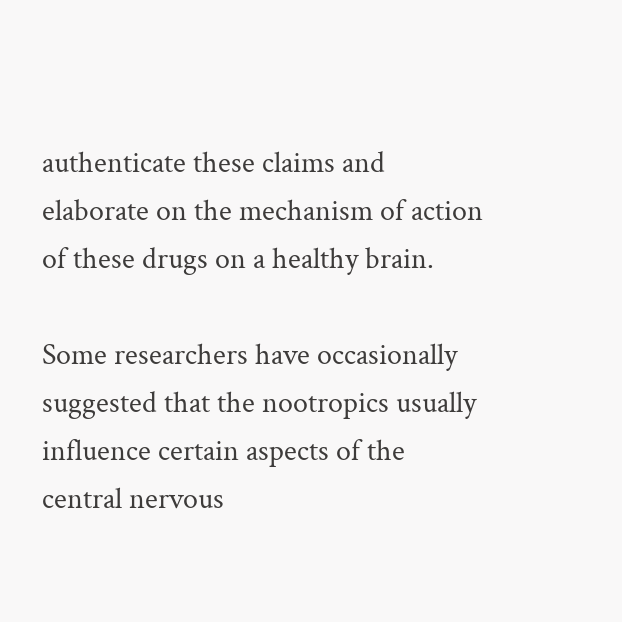authenticate these claims and elaborate on the mechanism of action of these drugs on a healthy brain.

Some researchers have occasionally suggested that the nootropics usually influence certain aspects of the central nervous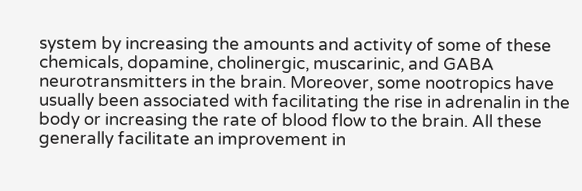system by increasing the amounts and activity of some of these chemicals, dopamine, cholinergic, muscarinic, and GABA neurotransmitters in the brain. Moreover, some nootropics have usually been associated with facilitating the rise in adrenalin in the body or increasing the rate of blood flow to the brain. All these generally facilitate an improvement in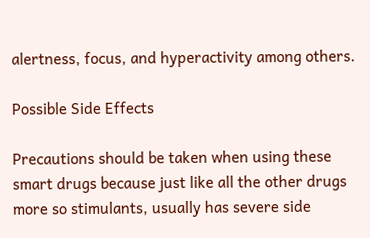alertness, focus, and hyperactivity among others.

Possible Side Effects

Precautions should be taken when using these smart drugs because just like all the other drugs more so stimulants, usually has severe side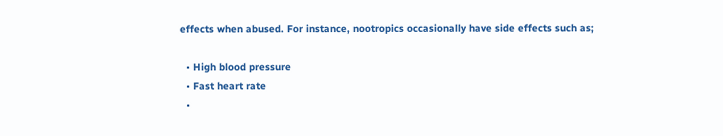effects when abused. For instance, nootropics occasionally have side effects such as;

  • High blood pressure
  • Fast heart rate
  •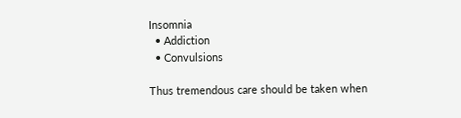Insomnia
  • Addiction
  • Convulsions

Thus tremendous care should be taken when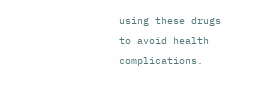using these drugs to avoid health complications.